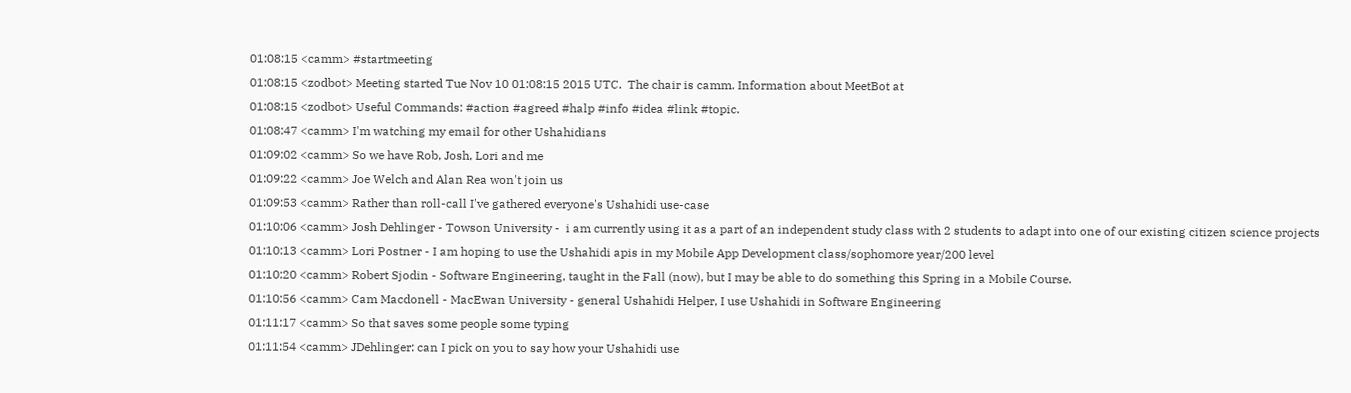01:08:15 <camm> #startmeeting
01:08:15 <zodbot> Meeting started Tue Nov 10 01:08:15 2015 UTC.  The chair is camm. Information about MeetBot at
01:08:15 <zodbot> Useful Commands: #action #agreed #halp #info #idea #link #topic.
01:08:47 <camm> I'm watching my email for other Ushahidians
01:09:02 <camm> So we have Rob, Josh, Lori and me
01:09:22 <camm> Joe Welch and Alan Rea won't join us
01:09:53 <camm> Rather than roll-call I've gathered everyone's Ushahidi use-case
01:10:06 <camm> Josh Dehlinger - Towson University -  i am currently using it as a part of an independent study class with 2 students to adapt into one of our existing citizen science projects
01:10:13 <camm> Lori Postner - I am hoping to use the Ushahidi apis in my Mobile App Development class/sophomore year/200 level
01:10:20 <camm> Robert Sjodin - Software Engineering, taught in the Fall (now), but I may be able to do something this Spring in a Mobile Course.
01:10:56 <camm> Cam Macdonell - MacEwan University - general Ushahidi Helper, I use Ushahidi in Software Engineering
01:11:17 <camm> So that saves some people some typing
01:11:54 <camm> JDehlinger: can I pick on you to say how your Ushahidi use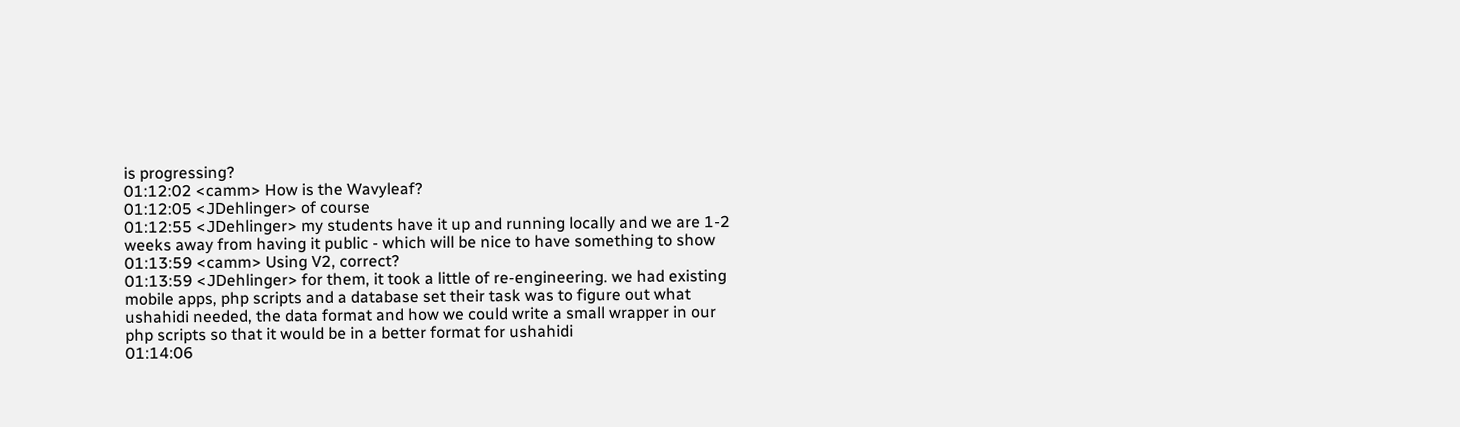is progressing?
01:12:02 <camm> How is the Wavyleaf?
01:12:05 <JDehlinger> of course
01:12:55 <JDehlinger> my students have it up and running locally and we are 1-2 weeks away from having it public - which will be nice to have something to show
01:13:59 <camm> Using V2, correct?
01:13:59 <JDehlinger> for them, it took a little of re-engineering. we had existing mobile apps, php scripts and a database set their task was to figure out what ushahidi needed, the data format and how we could write a small wrapper in our php scripts so that it would be in a better format for ushahidi
01:14:06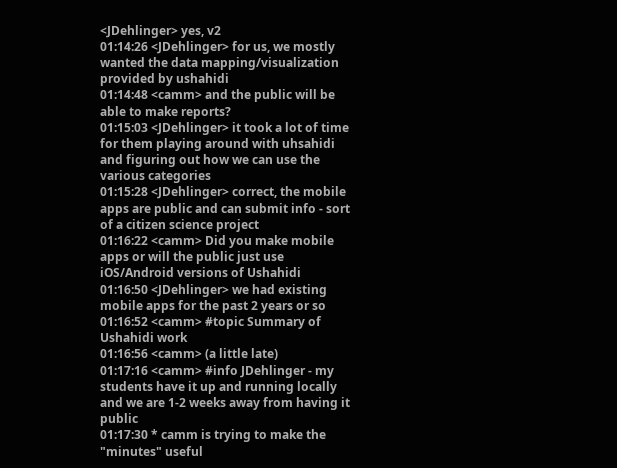<JDehlinger> yes, v2
01:14:26 <JDehlinger> for us, we mostly wanted the data mapping/visualization provided by ushahidi
01:14:48 <camm> and the public will be able to make reports?
01:15:03 <JDehlinger> it took a lot of time for them playing around with uhsahidi and figuring out how we can use the various categories
01:15:28 <JDehlinger> correct, the mobile apps are public and can submit info - sort of a citizen science project
01:16:22 <camm> Did you make mobile apps or will the public just use iOS/Android versions of Ushahidi
01:16:50 <JDehlinger> we had existing mobile apps for the past 2 years or so
01:16:52 <camm> #topic Summary of Ushahidi work
01:16:56 <camm> (a little late)
01:17:16 <camm> #info JDehlinger - my students have it up and running locally and we are 1-2 weeks away from having it public
01:17:30 * camm is trying to make the "minutes" useful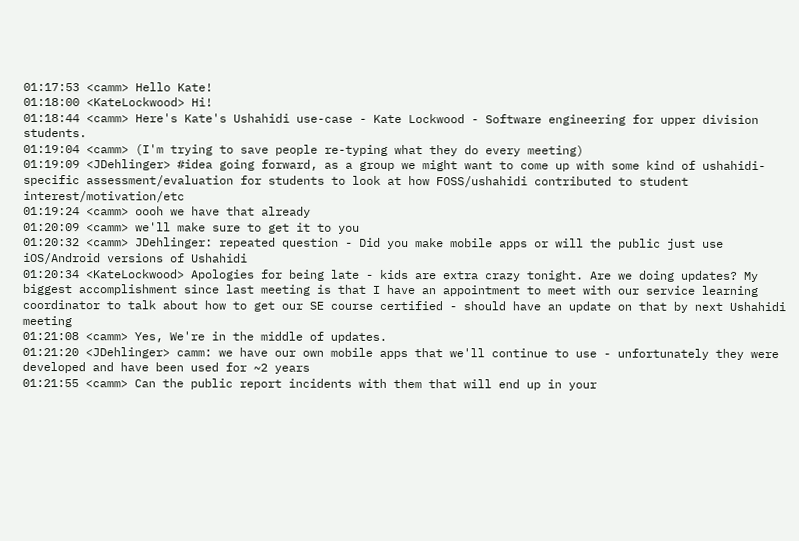01:17:53 <camm> Hello Kate!
01:18:00 <KateLockwood> Hi!
01:18:44 <camm> Here's Kate's Ushahidi use-case - Kate Lockwood - Software engineering for upper division students.
01:19:04 <camm> (I'm trying to save people re-typing what they do every meeting)
01:19:09 <JDehlinger> #idea going forward, as a group we might want to come up with some kind of ushahidi-specific assessment/evaluation for students to look at how FOSS/ushahidi contributed to student interest/motivation/etc
01:19:24 <camm> oooh we have that already
01:20:09 <camm> we'll make sure to get it to you
01:20:32 <camm> JDehlinger: repeated question - Did you make mobile apps or will the public just use iOS/Android versions of Ushahidi
01:20:34 <KateLockwood> Apologies for being late - kids are extra crazy tonight. Are we doing updates? My biggest accomplishment since last meeting is that I have an appointment to meet with our service learning coordinator to talk about how to get our SE course certified - should have an update on that by next Ushahidi meeting
01:21:08 <camm> Yes, We're in the middle of updates.
01:21:20 <JDehlinger> camm: we have our own mobile apps that we'll continue to use - unfortunately they were developed and have been used for ~2 years
01:21:55 <camm> Can the public report incidents with them that will end up in your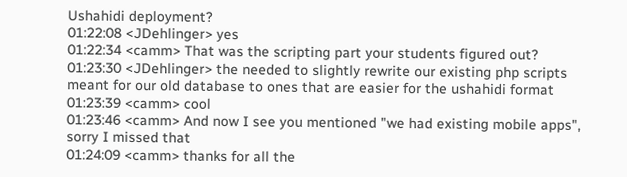Ushahidi deployment?
01:22:08 <JDehlinger> yes
01:22:34 <camm> That was the scripting part your students figured out?
01:23:30 <JDehlinger> the needed to slightly rewrite our existing php scripts meant for our old database to ones that are easier for the ushahidi format
01:23:39 <camm> cool
01:23:46 <camm> And now I see you mentioned "we had existing mobile apps", sorry I missed that
01:24:09 <camm> thanks for all the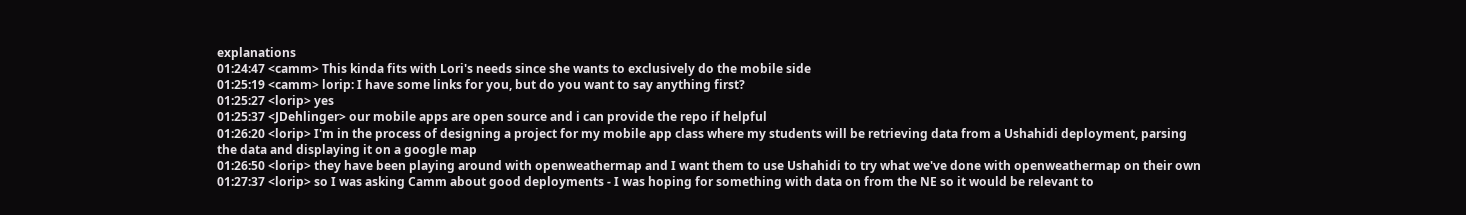explanations
01:24:47 <camm> This kinda fits with Lori's needs since she wants to exclusively do the mobile side
01:25:19 <camm> lorip: I have some links for you, but do you want to say anything first?
01:25:27 <lorip> yes
01:25:37 <JDehlinger> our mobile apps are open source and i can provide the repo if helpful
01:26:20 <lorip> I'm in the process of designing a project for my mobile app class where my students will be retrieving data from a Ushahidi deployment, parsing the data and displaying it on a google map
01:26:50 <lorip> they have been playing around with openweathermap and I want them to use Ushahidi to try what we've done with openweathermap on their own
01:27:37 <lorip> so I was asking Camm about good deployments - I was hoping for something with data on from the NE so it would be relevant to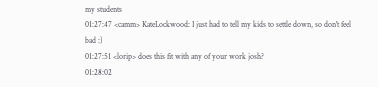my students
01:27:47 <camm> KateLockwood: I just had to tell my kids to settle down, so don't feel bad :)
01:27:51 <lorip> does this fit with any of your work josh?
01:28:02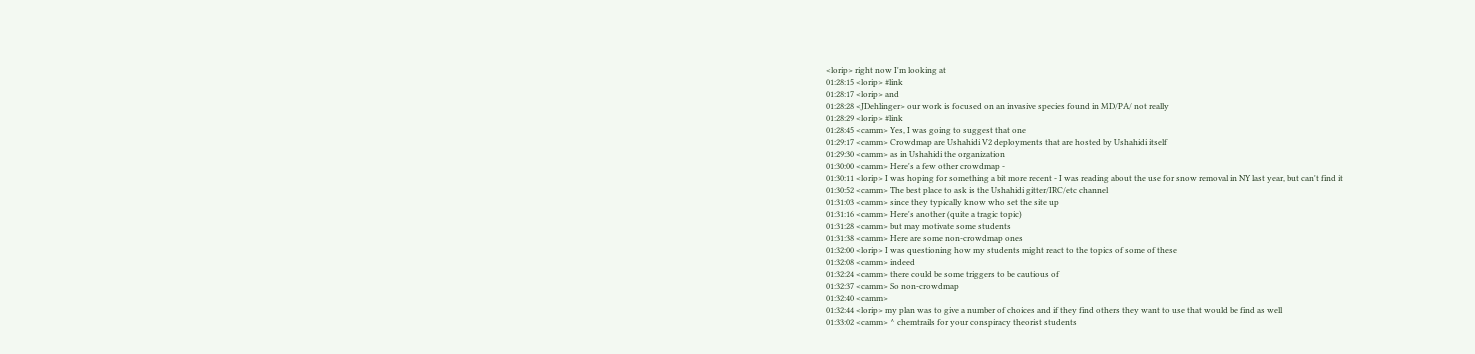<lorip> right now I'm looking at
01:28:15 <lorip> #link
01:28:17 <lorip> and
01:28:28 <JDehlinger> our work is focused on an invasive species found in MD/PA/ not really
01:28:29 <lorip> #link
01:28:45 <camm> Yes, I was going to suggest that one
01:29:17 <camm> Crowdmap are Ushahidi V2 deployments that are hosted by Ushahidi itself
01:29:30 <camm> as in Ushahidi the organization
01:30:00 <camm> Here's a few other crowdmap -
01:30:11 <lorip> I was hoping for something a bit more recent - I was reading about the use for snow removal in NY last year, but can't find it
01:30:52 <camm> The best place to ask is the Ushahidi gitter/IRC/etc channel
01:31:03 <camm> since they typically know who set the site up
01:31:16 <camm> Here's another (quite a tragic topic)
01:31:28 <camm> but may motivate some students
01:31:38 <camm> Here are some non-crowdmap ones
01:32:00 <lorip> I was questioning how my students might react to the topics of some of these
01:32:08 <camm> indeed
01:32:24 <camm> there could be some triggers to be cautious of
01:32:37 <camm> So non-crowdmap
01:32:40 <camm>
01:32:44 <lorip> my plan was to give a number of choices and if they find others they want to use that would be find as well
01:33:02 <camm> ^ chemtrails for your conspiracy theorist students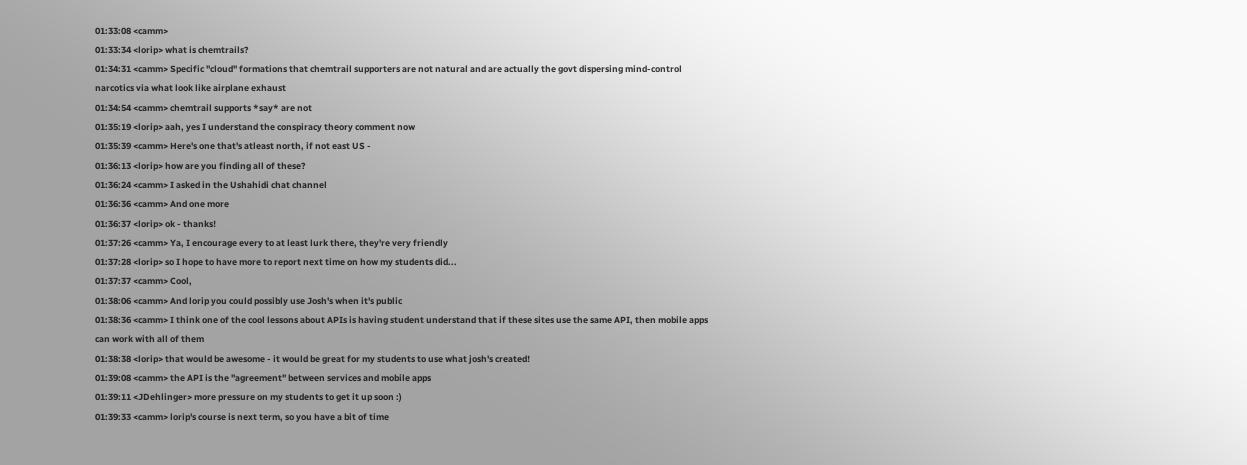01:33:08 <camm>
01:33:34 <lorip> what is chemtrails?
01:34:31 <camm> Specific "cloud" formations that chemtrail supporters are not natural and are actually the govt dispersing mind-control narcotics via what look like airplane exhaust
01:34:54 <camm> chemtrail supports *say* are not
01:35:19 <lorip> aah, yes I understand the conspiracy theory comment now
01:35:39 <camm> Here's one that's atleast north, if not east US -
01:36:13 <lorip> how are you finding all of these?
01:36:24 <camm> I asked in the Ushahidi chat channel
01:36:36 <camm> And one more
01:36:37 <lorip> ok - thanks!
01:37:26 <camm> Ya, I encourage every to at least lurk there, they're very friendly
01:37:28 <lorip> so I hope to have more to report next time on how my students did...
01:37:37 <camm> Cool,
01:38:06 <camm> And lorip you could possibly use Josh's when it's public
01:38:36 <camm> I think one of the cool lessons about APIs is having student understand that if these sites use the same API, then mobile apps can work with all of them
01:38:38 <lorip> that would be awesome - it would be great for my students to use what josh's created!
01:39:08 <camm> the API is the "agreement" between services and mobile apps
01:39:11 <JDehlinger> more pressure on my students to get it up soon :)
01:39:33 <camm> lorip's course is next term, so you have a bit of time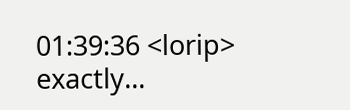01:39:36 <lorip> exactly...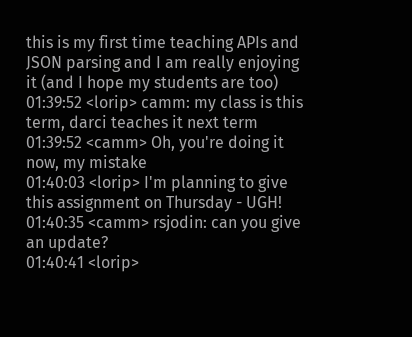this is my first time teaching APIs and JSON parsing and I am really enjoying it (and I hope my students are too)
01:39:52 <lorip> camm: my class is this term, darci teaches it next term
01:39:52 <camm> Oh, you're doing it now, my mistake
01:40:03 <lorip> I'm planning to give this assignment on Thursday - UGH!
01:40:35 <camm> rsjodin: can you give an update?
01:40:41 <lorip>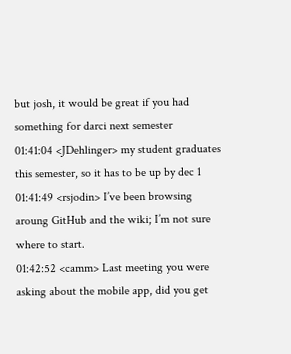but josh, it would be great if you had something for darci next semester
01:41:04 <JDehlinger> my student graduates this semester, so it has to be up by dec 1
01:41:49 <rsjodin> I’ve been browsing aroung GitHub and the wiki; I’m not sure where to start.
01:42:52 <camm> Last meeting you were asking about the mobile app, did you get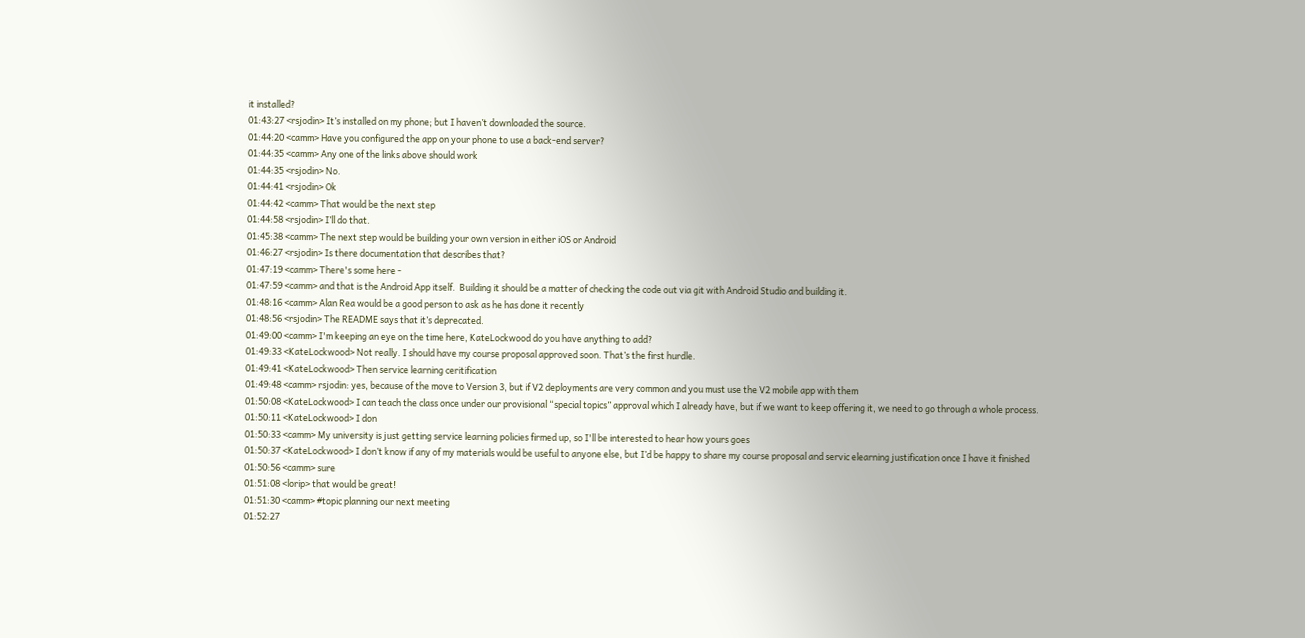it installed?
01:43:27 <rsjodin> It’s installed on my phone; but I haven’t downloaded the source.
01:44:20 <camm> Have you configured the app on your phone to use a back-end server?
01:44:35 <camm> Any one of the links above should work
01:44:35 <rsjodin> No.
01:44:41 <rsjodin> Ok
01:44:42 <camm> That would be the next step
01:44:58 <rsjodin> I’ll do that.
01:45:38 <camm> The next step would be building your own version in either iOS or Android
01:46:27 <rsjodin> Is there documentation that describes that?
01:47:19 <camm> There's some here -
01:47:59 <camm> and that is the Android App itself.  Building it should be a matter of checking the code out via git with Android Studio and building it.
01:48:16 <camm> Alan Rea would be a good person to ask as he has done it recently
01:48:56 <rsjodin> The README says that it’s deprecated.
01:49:00 <camm> I'm keeping an eye on the time here, KateLockwood do you have anything to add?
01:49:33 <KateLockwood> Not really. I should have my course proposal approved soon. That’s the first hurdle.
01:49:41 <KateLockwood> Then service learning ceritification
01:49:48 <camm> rsjodin: yes, because of the move to Version 3, but if V2 deployments are very common and you must use the V2 mobile app with them
01:50:08 <KateLockwood> I can teach the class once under our provisional “special topics” approval which I already have, but if we want to keep offering it, we need to go through a whole process.
01:50:11 <KateLockwood> I don
01:50:33 <camm> My university is just getting service learning policies firmed up, so I'll be interested to hear how yours goes
01:50:37 <KateLockwood> I don’t know if any of my materials would be useful to anyone else, but I’d be happy to share my course proposal and servic elearning justification once I have it finished
01:50:56 <camm> sure
01:51:08 <lorip> that would be great!
01:51:30 <camm> #topic planning our next meeting
01:52:27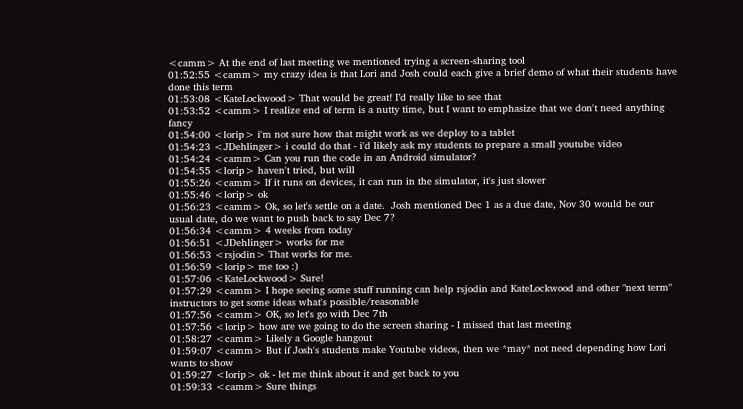<camm> At the end of last meeting we mentioned trying a screen-sharing tool
01:52:55 <camm> my crazy idea is that Lori and Josh could each give a brief demo of what their students have done this term
01:53:08 <KateLockwood> That would be great! I’d really like to see that
01:53:52 <camm> I realize end of term is a nutty time, but I want to emphasize that we don't need anything fancy
01:54:00 <lorip> i'm not sure how that might work as we deploy to a tablet
01:54:23 <JDehlinger> i could do that - i'd likely ask my students to prepare a small youtube video
01:54:24 <camm> Can you run the code in an Android simulator?
01:54:55 <lorip> haven't tried, but will
01:55:26 <camm> If it runs on devices, it can run in the simulator, it's just slower
01:55:46 <lorip> ok
01:56:23 <camm> Ok, so let's settle on a date.  Josh mentioned Dec 1 as a due date, Nov 30 would be our usual date, do we want to push back to say Dec 7?
01:56:34 <camm> 4 weeks from today
01:56:51 <JDehlinger> works for me
01:56:53 <rsjodin> That works for me.
01:56:59 <lorip> me too :)
01:57:06 <KateLockwood> Sure!
01:57:29 <camm> I hope seeing some stuff running can help rsjodin and KateLockwood and other "next term" instructors to get some ideas what's possible/reasonable
01:57:56 <camm> OK, so let's go with Dec 7th
01:57:56 <lorip> how are we going to do the screen sharing - I missed that last meeting
01:58:27 <camm> Likely a Google hangout
01:59:07 <camm> But if Josh's students make Youtube videos, then we *may* not need depending how Lori wants to show
01:59:27 <lorip> ok - let me think about it and get back to you
01:59:33 <camm> Sure things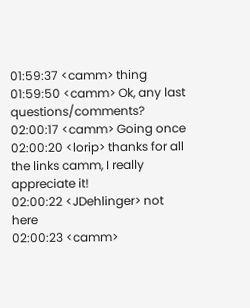01:59:37 <camm> thing
01:59:50 <camm> Ok, any last questions/comments?
02:00:17 <camm> Going once
02:00:20 <lorip> thanks for all the links camm, I really appreciate it!
02:00:22 <JDehlinger> not here
02:00:23 <camm>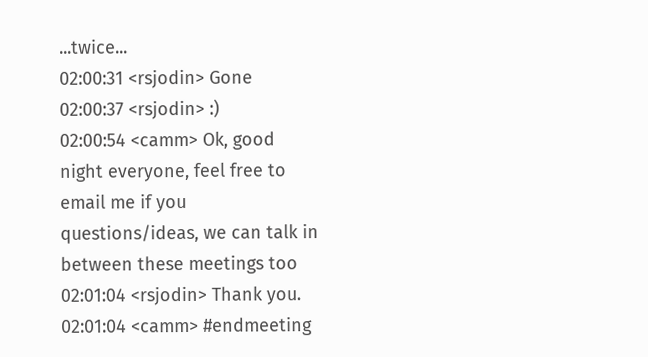...twice...
02:00:31 <rsjodin> Gone
02:00:37 <rsjodin> :)
02:00:54 <camm> Ok, good night everyone, feel free to email me if you questions/ideas, we can talk in between these meetings too
02:01:04 <rsjodin> Thank you.
02:01:04 <camm> #endmeeting